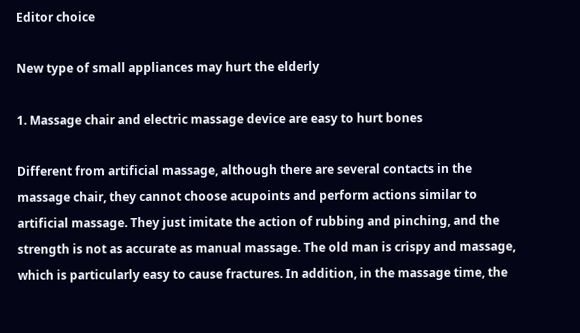Editor choice

New type of small appliances may hurt the elderly

1. Massage chair and electric massage device are easy to hurt bones

Different from artificial massage, although there are several contacts in the massage chair, they cannot choose acupoints and perform actions similar to artificial massage. They just imitate the action of rubbing and pinching, and the strength is not as accurate as manual massage. The old man is crispy and massage, which is particularly easy to cause fractures. In addition, in the massage time, the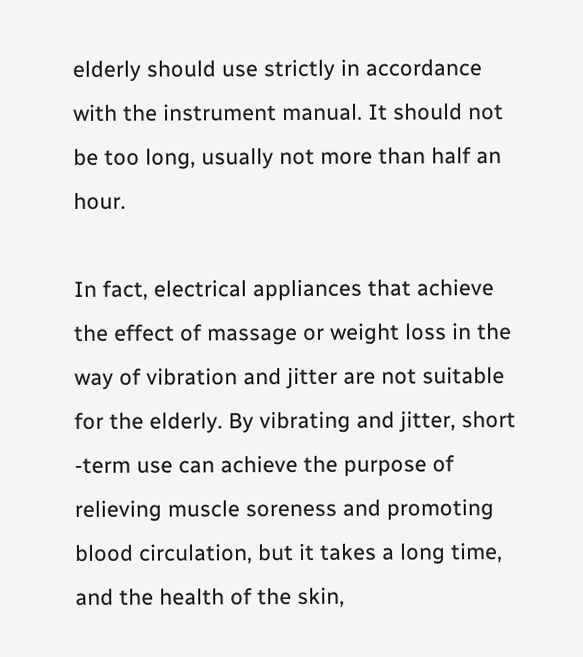elderly should use strictly in accordance with the instrument manual. It should not be too long, usually not more than half an hour.

In fact, electrical appliances that achieve the effect of massage or weight loss in the way of vibration and jitter are not suitable for the elderly. By vibrating and jitter, short -term use can achieve the purpose of relieving muscle soreness and promoting blood circulation, but it takes a long time, and the health of the skin,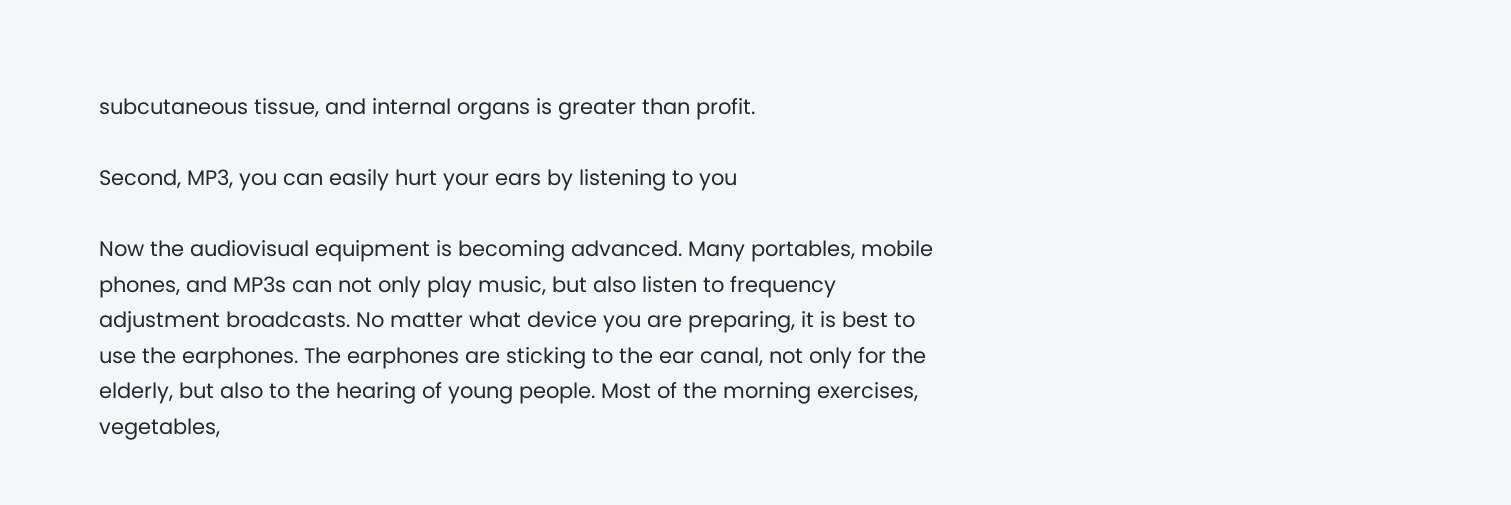subcutaneous tissue, and internal organs is greater than profit.

Second, MP3, you can easily hurt your ears by listening to you

Now the audiovisual equipment is becoming advanced. Many portables, mobile phones, and MP3s can not only play music, but also listen to frequency adjustment broadcasts. No matter what device you are preparing, it is best to use the earphones. The earphones are sticking to the ear canal, not only for the elderly, but also to the hearing of young people. Most of the morning exercises, vegetables,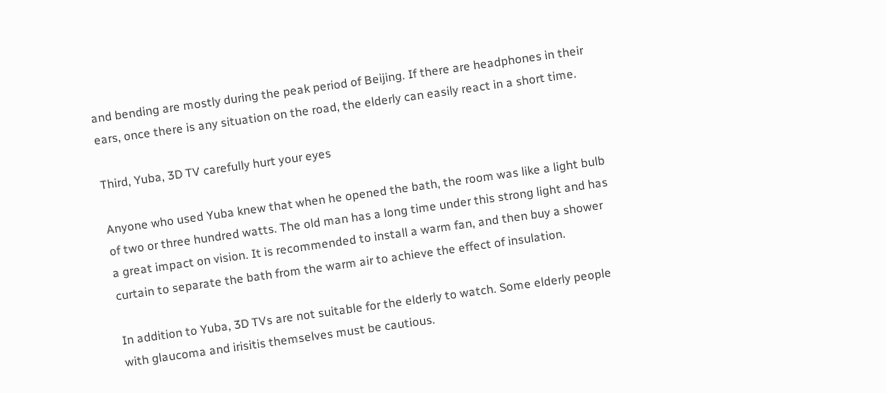and bending are mostly during the peak period of Beijing. If there are headphones in their ears, once there is any situation on the road, the elderly can easily react in a short time.

Third, Yuba, 3D TV carefully hurt your eyes

Anyone who used Yuba knew that when he opened the bath, the room was like a light bulb of two or three hundred watts. The old man has a long time under this strong light and has a great impact on vision. It is recommended to install a warm fan, and then buy a shower curtain to separate the bath from the warm air to achieve the effect of insulation.

In addition to Yuba, 3D TVs are not suitable for the elderly to watch. Some elderly people with glaucoma and irisitis themselves must be cautious.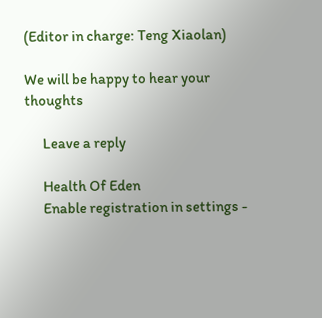(Editor in charge: Teng Xiaolan)

We will be happy to hear your thoughts

      Leave a reply

      Health Of Eden
      Enable registration in settings -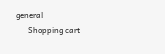general
      Shopping cart